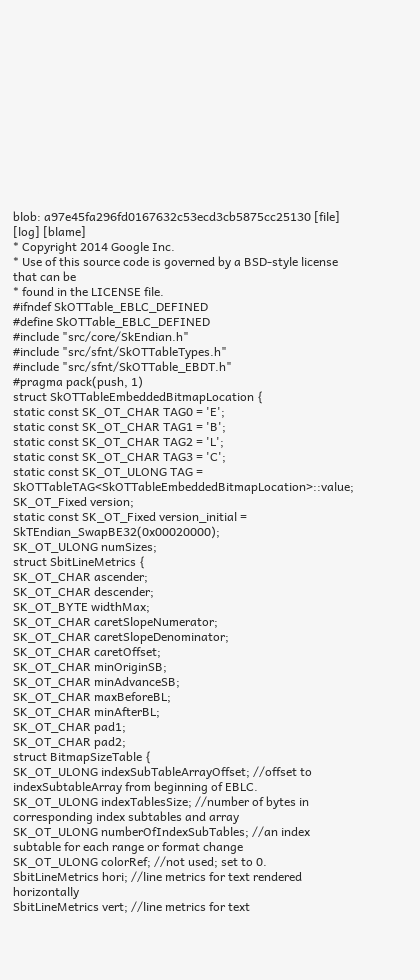blob: a97e45fa296fd0167632c53ecd3cb5875cc25130 [file] [log] [blame]
* Copyright 2014 Google Inc.
* Use of this source code is governed by a BSD-style license that can be
* found in the LICENSE file.
#ifndef SkOTTable_EBLC_DEFINED
#define SkOTTable_EBLC_DEFINED
#include "src/core/SkEndian.h"
#include "src/sfnt/SkOTTableTypes.h"
#include "src/sfnt/SkOTTable_EBDT.h"
#pragma pack(push, 1)
struct SkOTTableEmbeddedBitmapLocation {
static const SK_OT_CHAR TAG0 = 'E';
static const SK_OT_CHAR TAG1 = 'B';
static const SK_OT_CHAR TAG2 = 'L';
static const SK_OT_CHAR TAG3 = 'C';
static const SK_OT_ULONG TAG = SkOTTableTAG<SkOTTableEmbeddedBitmapLocation>::value;
SK_OT_Fixed version;
static const SK_OT_Fixed version_initial = SkTEndian_SwapBE32(0x00020000);
SK_OT_ULONG numSizes;
struct SbitLineMetrics {
SK_OT_CHAR ascender;
SK_OT_CHAR descender;
SK_OT_BYTE widthMax;
SK_OT_CHAR caretSlopeNumerator;
SK_OT_CHAR caretSlopeDenominator;
SK_OT_CHAR caretOffset;
SK_OT_CHAR minOriginSB;
SK_OT_CHAR minAdvanceSB;
SK_OT_CHAR maxBeforeBL;
SK_OT_CHAR minAfterBL;
SK_OT_CHAR pad1;
SK_OT_CHAR pad2;
struct BitmapSizeTable {
SK_OT_ULONG indexSubTableArrayOffset; //offset to indexSubtableArray from beginning of EBLC.
SK_OT_ULONG indexTablesSize; //number of bytes in corresponding index subtables and array
SK_OT_ULONG numberOfIndexSubTables; //an index subtable for each range or format change
SK_OT_ULONG colorRef; //not used; set to 0.
SbitLineMetrics hori; //line metrics for text rendered horizontally
SbitLineMetrics vert; //line metrics for text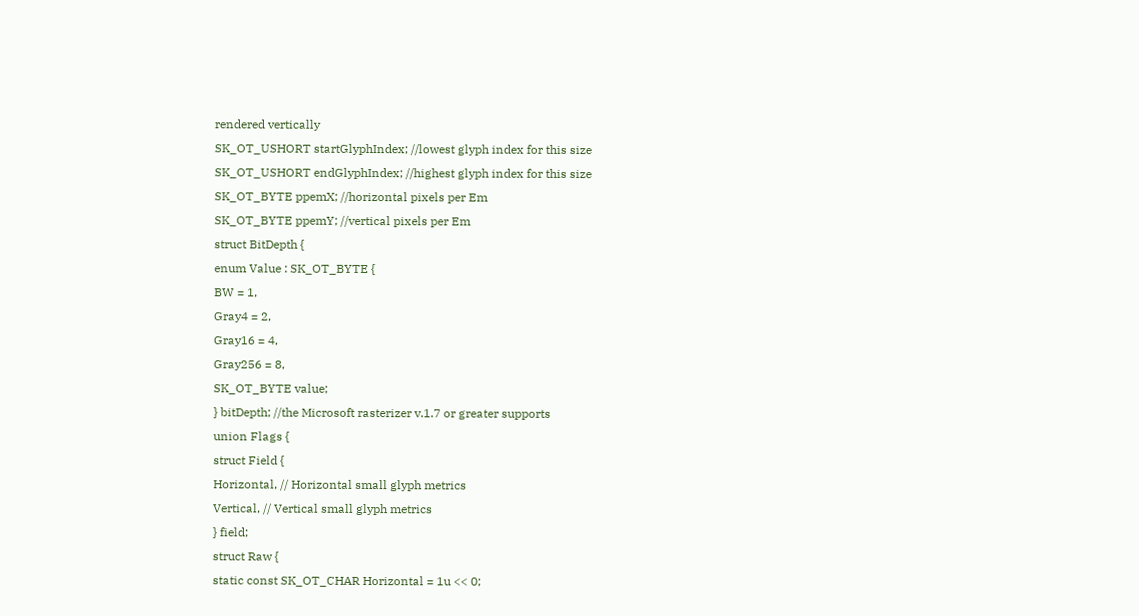rendered vertically
SK_OT_USHORT startGlyphIndex; //lowest glyph index for this size
SK_OT_USHORT endGlyphIndex; //highest glyph index for this size
SK_OT_BYTE ppemX; //horizontal pixels per Em
SK_OT_BYTE ppemY; //vertical pixels per Em
struct BitDepth {
enum Value : SK_OT_BYTE {
BW = 1,
Gray4 = 2,
Gray16 = 4,
Gray256 = 8,
SK_OT_BYTE value;
} bitDepth; //the Microsoft rasterizer v.1.7 or greater supports
union Flags {
struct Field {
Horizontal, // Horizontal small glyph metrics
Vertical, // Vertical small glyph metrics
} field;
struct Raw {
static const SK_OT_CHAR Horizontal = 1u << 0;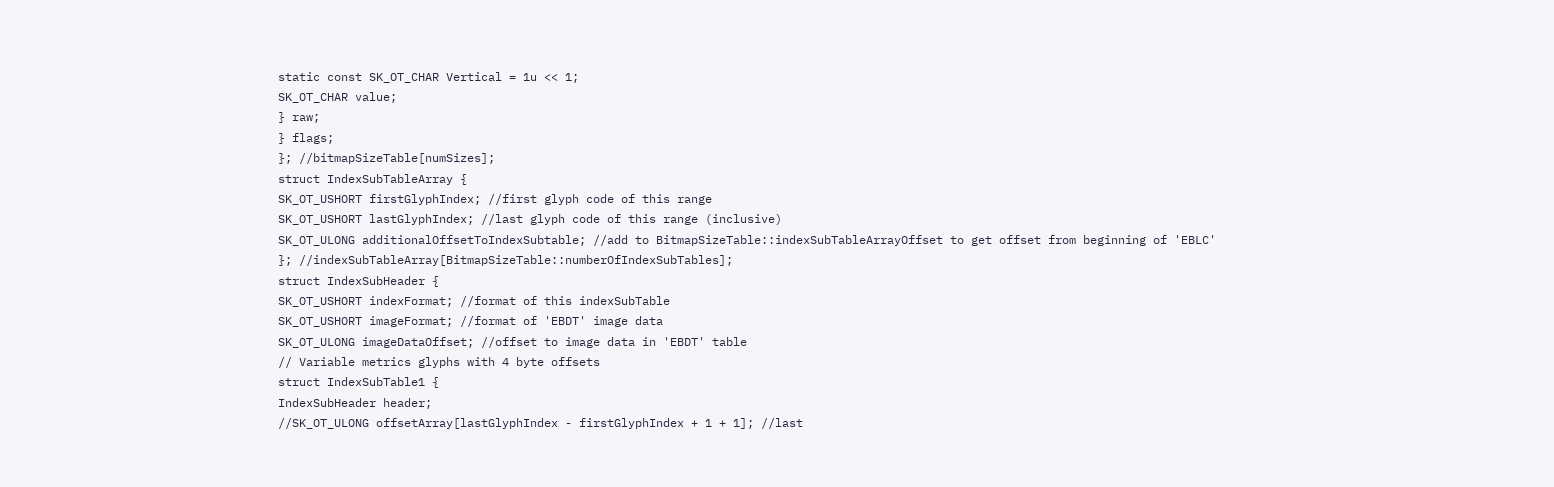static const SK_OT_CHAR Vertical = 1u << 1;
SK_OT_CHAR value;
} raw;
} flags;
}; //bitmapSizeTable[numSizes];
struct IndexSubTableArray {
SK_OT_USHORT firstGlyphIndex; //first glyph code of this range
SK_OT_USHORT lastGlyphIndex; //last glyph code of this range (inclusive)
SK_OT_ULONG additionalOffsetToIndexSubtable; //add to BitmapSizeTable::indexSubTableArrayOffset to get offset from beginning of 'EBLC'
}; //indexSubTableArray[BitmapSizeTable::numberOfIndexSubTables];
struct IndexSubHeader {
SK_OT_USHORT indexFormat; //format of this indexSubTable
SK_OT_USHORT imageFormat; //format of 'EBDT' image data
SK_OT_ULONG imageDataOffset; //offset to image data in 'EBDT' table
// Variable metrics glyphs with 4 byte offsets
struct IndexSubTable1 {
IndexSubHeader header;
//SK_OT_ULONG offsetArray[lastGlyphIndex - firstGlyphIndex + 1 + 1]; //last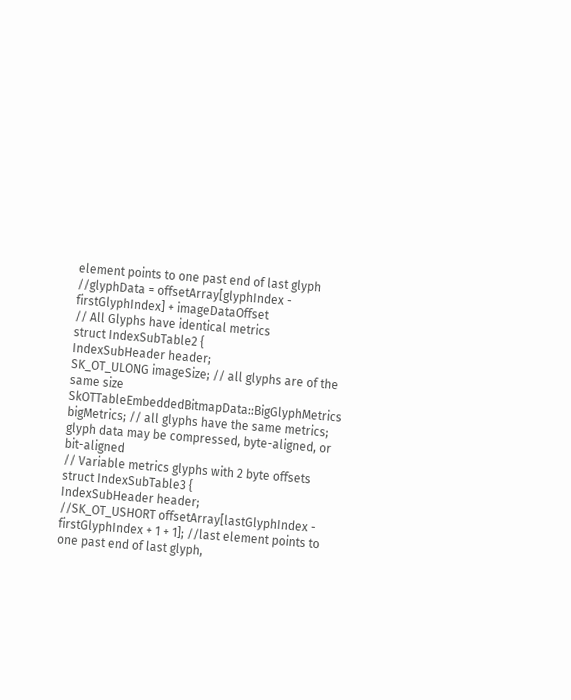element points to one past end of last glyph
//glyphData = offsetArray[glyphIndex - firstGlyphIndex] + imageDataOffset
// All Glyphs have identical metrics
struct IndexSubTable2 {
IndexSubHeader header;
SK_OT_ULONG imageSize; // all glyphs are of the same size
SkOTTableEmbeddedBitmapData::BigGlyphMetrics bigMetrics; // all glyphs have the same metrics; glyph data may be compressed, byte-aligned, or bit-aligned
// Variable metrics glyphs with 2 byte offsets
struct IndexSubTable3 {
IndexSubHeader header;
//SK_OT_USHORT offsetArray[lastGlyphIndex - firstGlyphIndex + 1 + 1]; //last element points to one past end of last glyph,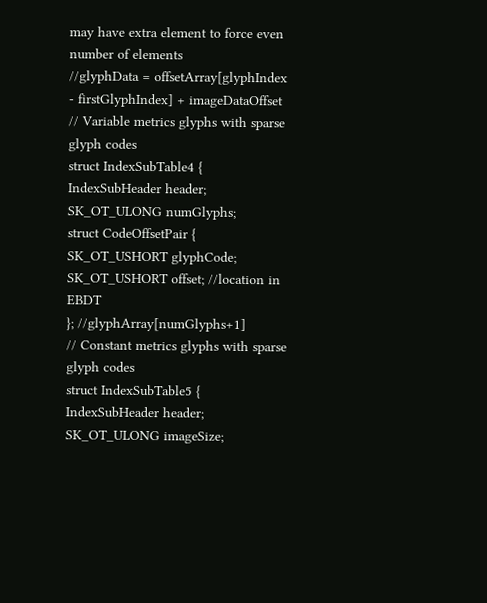may have extra element to force even number of elements
//glyphData = offsetArray[glyphIndex - firstGlyphIndex] + imageDataOffset
// Variable metrics glyphs with sparse glyph codes
struct IndexSubTable4 {
IndexSubHeader header;
SK_OT_ULONG numGlyphs;
struct CodeOffsetPair {
SK_OT_USHORT glyphCode;
SK_OT_USHORT offset; //location in EBDT
}; //glyphArray[numGlyphs+1]
// Constant metrics glyphs with sparse glyph codes
struct IndexSubTable5 {
IndexSubHeader header;
SK_OT_ULONG imageSize;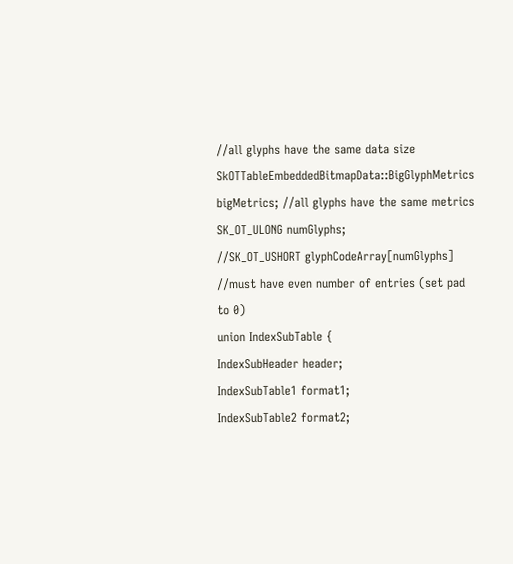//all glyphs have the same data size
SkOTTableEmbeddedBitmapData::BigGlyphMetrics bigMetrics; //all glyphs have the same metrics
SK_OT_ULONG numGlyphs;
//SK_OT_USHORT glyphCodeArray[numGlyphs] //must have even number of entries (set pad to 0)
union IndexSubTable {
IndexSubHeader header;
IndexSubTable1 format1;
IndexSubTable2 format2;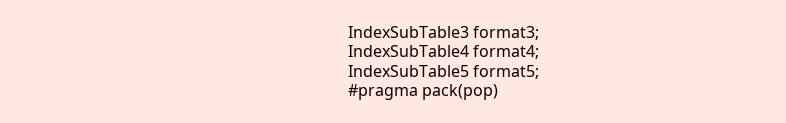IndexSubTable3 format3;
IndexSubTable4 format4;
IndexSubTable5 format5;
#pragma pack(pop)